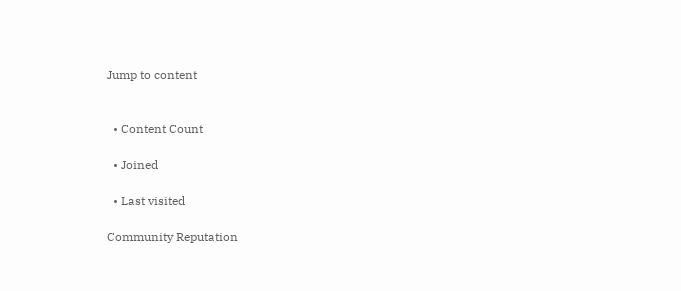Jump to content


  • Content Count

  • Joined

  • Last visited

Community Reputation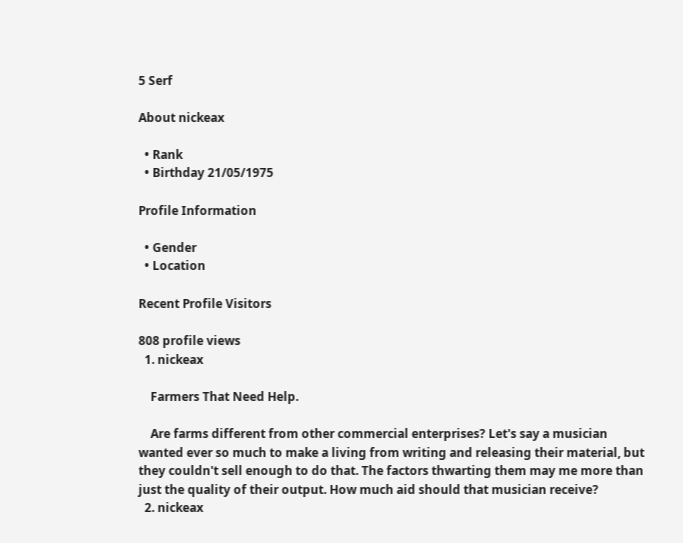5 Serf

About nickeax

  • Rank
  • Birthday 21/05/1975

Profile Information

  • Gender
  • Location

Recent Profile Visitors

808 profile views
  1. nickeax

    Farmers That Need Help.

    Are farms different from other commercial enterprises? Let's say a musician wanted ever so much to make a living from writing and releasing their material, but they couldn't sell enough to do that. The factors thwarting them may me more than just the quality of their output. How much aid should that musician receive?
  2. nickeax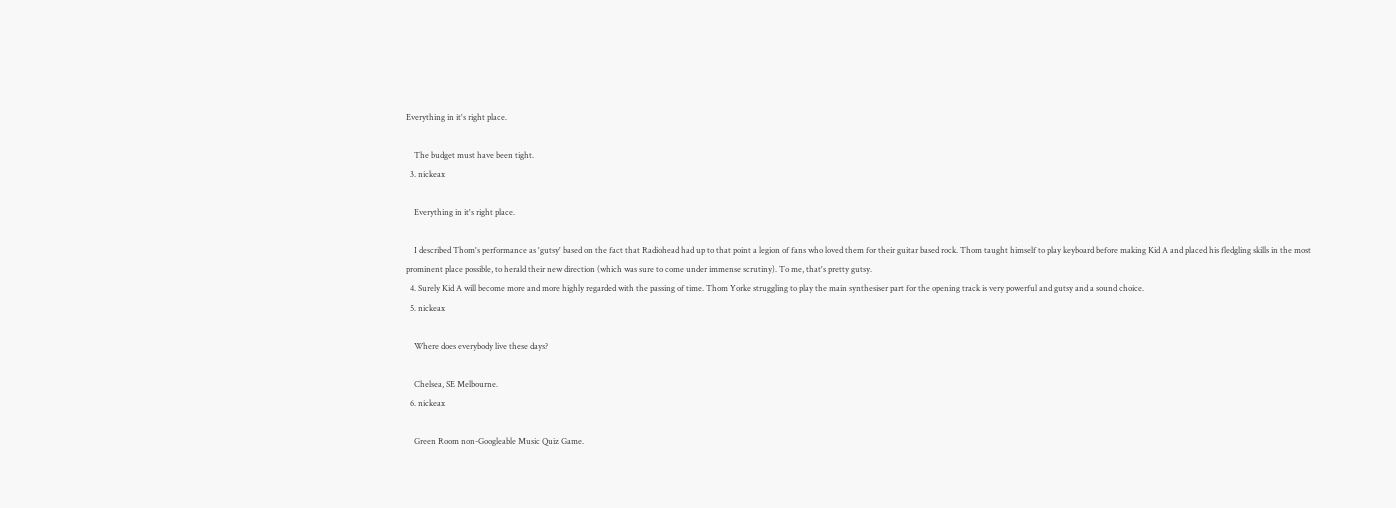Everything in it's right place.

    The budget must have been tight.
  3. nickeax

    Everything in it's right place.

    I described Thom's performance as 'gutsy' based on the fact that Radiohead had up to that point a legion of fans who loved them for their guitar based rock. Thom taught himself to play keyboard before making Kid A and placed his fledgling skills in the most prominent place possible, to herald their new direction (which was sure to come under immense scrutiny). To me, that's pretty gutsy.
  4. Surely Kid A will become more and more highly regarded with the passing of time. Thom Yorke struggling to play the main synthesiser part for the opening track is very powerful and gutsy and a sound choice.
  5. nickeax

    Where does everybody live these days?

    Chelsea, SE Melbourne.
  6. nickeax

    Green Room non-Googleable Music Quiz Game.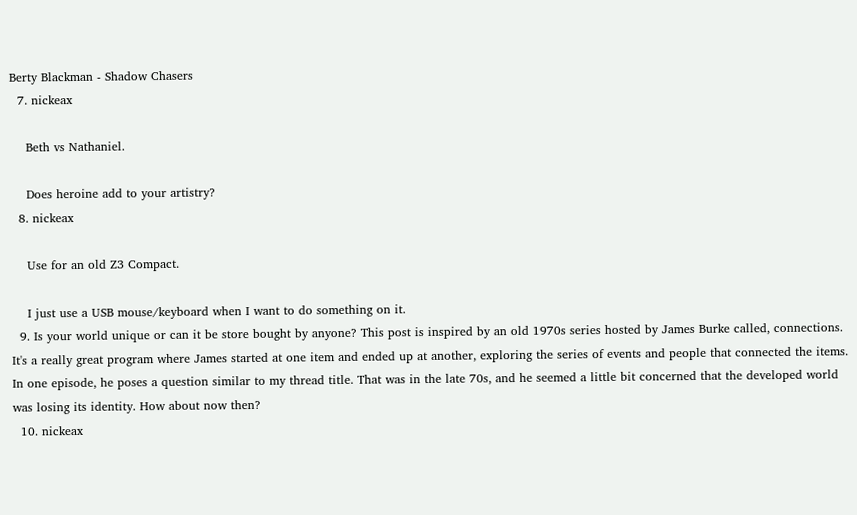Berty Blackman - Shadow Chasers
  7. nickeax

    Beth vs Nathaniel.

    Does heroine add to your artistry?
  8. nickeax

    Use for an old Z3 Compact.

    I just use a USB mouse/keyboard when I want to do something on it.
  9. Is your world unique or can it be store bought by anyone? This post is inspired by an old 1970s series hosted by James Burke called, connections. It's a really great program where James started at one item and ended up at another, exploring the series of events and people that connected the items. In one episode, he poses a question similar to my thread title. That was in the late 70s, and he seemed a little bit concerned that the developed world was losing its identity. How about now then?
  10. nickeax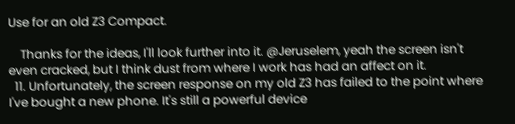Use for an old Z3 Compact.

    Thanks for the ideas, I'll look further into it. @Jeruselem, yeah the screen isn't even cracked, but I think dust from where I work has had an affect on it.
  11. Unfortunately, the screen response on my old Z3 has failed to the point where I've bought a new phone. It's still a powerful device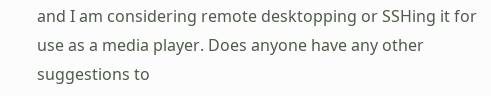and I am considering remote desktopping or SSHing it for use as a media player. Does anyone have any other suggestions to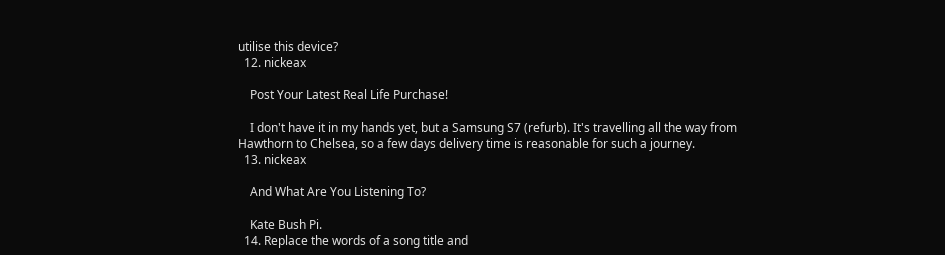utilise this device?
  12. nickeax

    Post Your Latest Real Life Purchase!

    I don't have it in my hands yet, but a Samsung S7 (refurb). It's travelling all the way from Hawthorn to Chelsea, so a few days delivery time is reasonable for such a journey.
  13. nickeax

    And What Are You Listening To?

    Kate Bush Pi.
  14. Replace the words of a song title and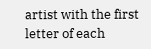artist with the first letter of each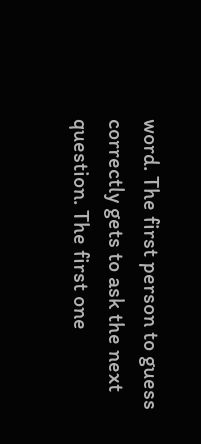word. The first person to guess correctly gets to ask the next question. The first one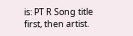is: PT R Song title first, then artist.